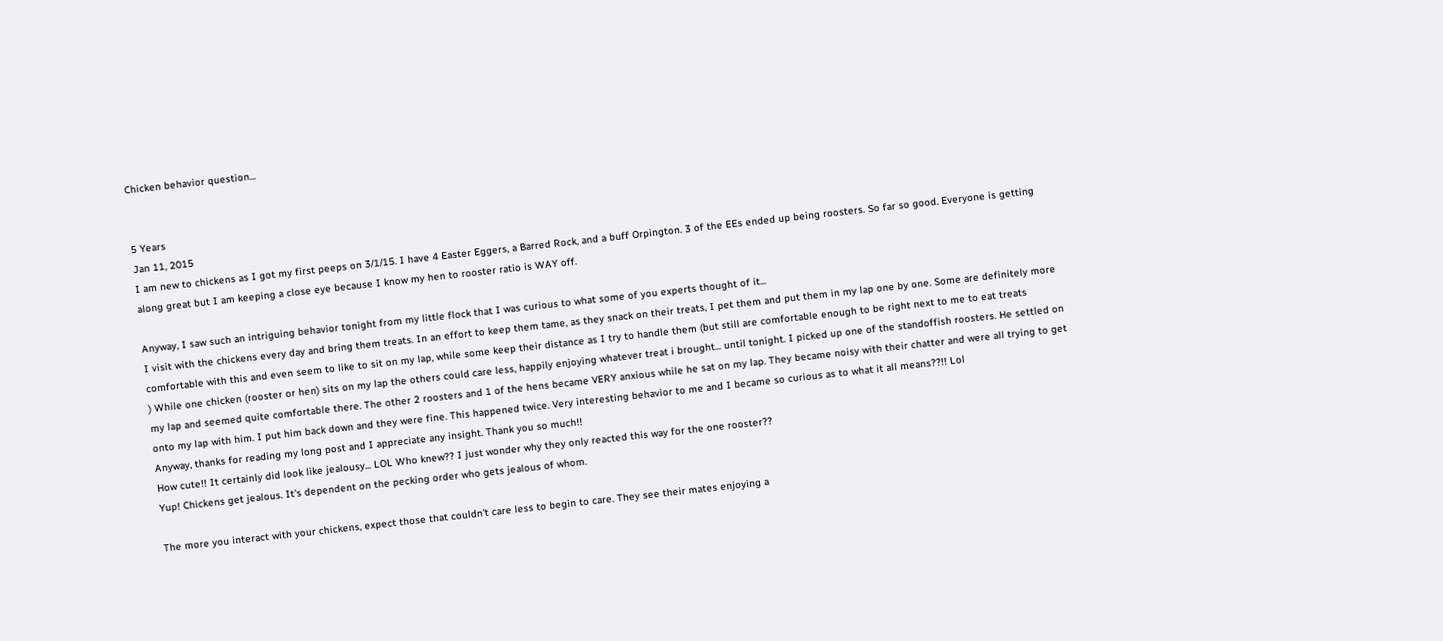Chicken behavior question...


5 Years
Jan 11, 2015
I am new to chickens as I got my first peeps on 3/1/15. I have 4 Easter Eggers, a Barred Rock, and a buff Orpington. 3 of the EEs ended up being roosters. So far so good. Everyone is getting along great but I am keeping a close eye because I know my hen to rooster ratio is WAY off.

Anyway, I saw such an intriguing behavior tonight from my little flock that I was curious to what some of you experts thought of it...
I visit with the chickens every day and bring them treats. In an effort to keep them tame, as they snack on their treats, I pet them and put them in my lap one by one. Some are definitely more comfortable with this and even seem to like to sit on my lap, while some keep their distance as I try to handle them (but still are comfortable enough to be right next to me to eat treats
) While one chicken (rooster or hen) sits on my lap the others could care less, happily enjoying whatever treat i brought... until tonight. I picked up one of the standoffish roosters. He settled on my lap and seemed quite comfortable there. The other 2 roosters and 1 of the hens became VERY anxious while he sat on my lap. They became noisy with their chatter and were all trying to get onto my lap with him. I put him back down and they were fine. This happened twice. Very interesting behavior to me and I became so curious as to what it all means??!! Lol
Anyway, thanks for reading my long post and I appreciate any insight. Thank you so much!!
How cute!! It certainly did look like jealousy... LOL Who knew?? I just wonder why they only reacted this way for the one rooster??
Yup! Chickens get jealous. It's dependent on the pecking order who gets jealous of whom.

The more you interact with your chickens, expect those that couldn't care less to begin to care. They see their mates enjoying a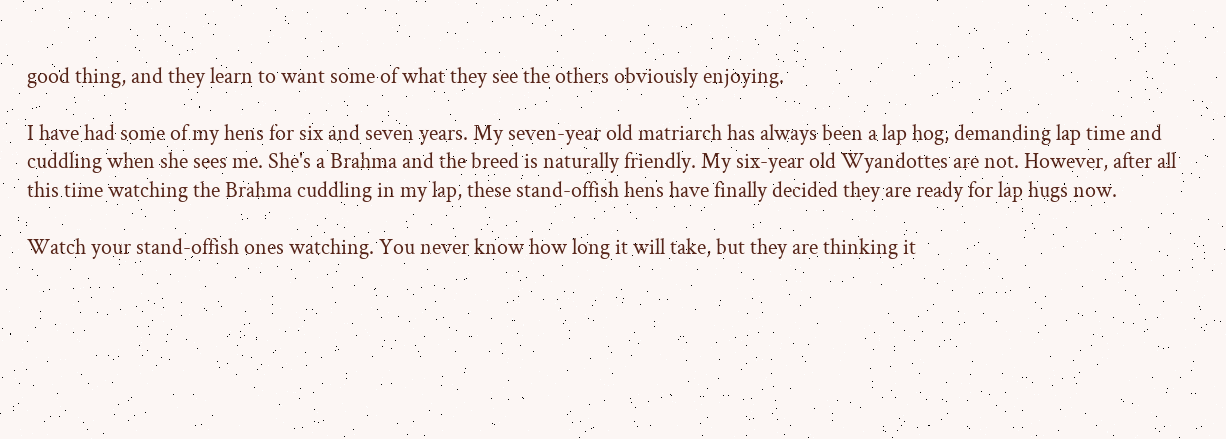good thing, and they learn to want some of what they see the others obviously enjoying.

I have had some of my hens for six and seven years. My seven-year old matriarch has always been a lap hog, demanding lap time and cuddling when she sees me. She's a Brahma and the breed is naturally friendly. My six-year old Wyandottes are not. However, after all this time watching the Brahma cuddling in my lap, these stand-offish hens have finally decided they are ready for lap hugs now.

Watch your stand-offish ones watching. You never know how long it will take, but they are thinking it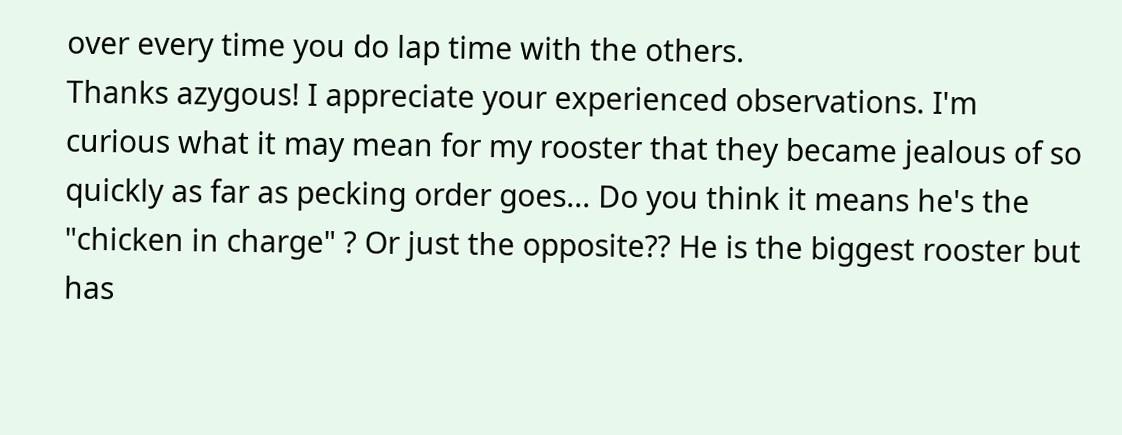over every time you do lap time with the others.
Thanks azygous! I appreciate your experienced observations. I'm curious what it may mean for my rooster that they became jealous of so quickly as far as pecking order goes... Do you think it means he's the "chicken in charge" ? Or just the opposite?? He is the biggest rooster but has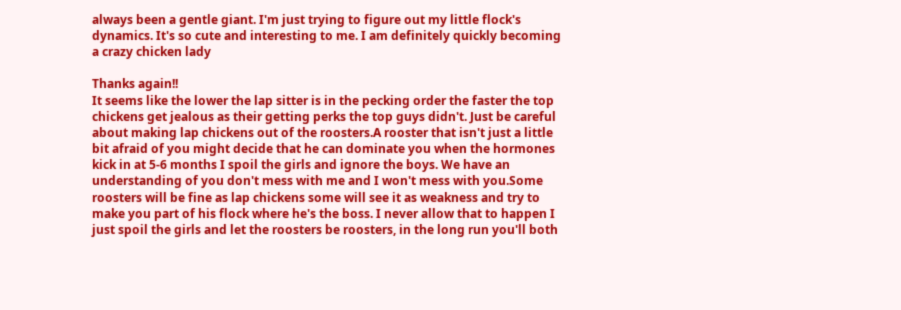always been a gentle giant. I'm just trying to figure out my little flock's dynamics. It's so cute and interesting to me. I am definitely quickly becoming a crazy chicken lady

Thanks again!!
It seems like the lower the lap sitter is in the pecking order the faster the top chickens get jealous as their getting perks the top guys didn't. Just be careful about making lap chickens out of the roosters.A rooster that isn't just a little bit afraid of you might decide that he can dominate you when the hormones kick in at 5-6 months I spoil the girls and ignore the boys. We have an understanding of you don't mess with me and I won't mess with you.Some roosters will be fine as lap chickens some will see it as weakness and try to make you part of his flock where he's the boss. I never allow that to happen I just spoil the girls and let the roosters be roosters, in the long run you'll both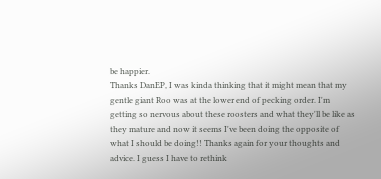be happier.
Thanks DanEP, I was kinda thinking that it might mean that my gentle giant Roo was at the lower end of pecking order. I'm getting so nervous about these roosters and what they'll be like as they mature and now it seems I've been doing the opposite of what I should be doing!! Thanks again for your thoughts and advice. I guess I have to rethink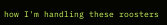how I'm handling these roosters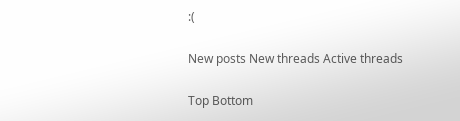:(

New posts New threads Active threads

Top Bottom